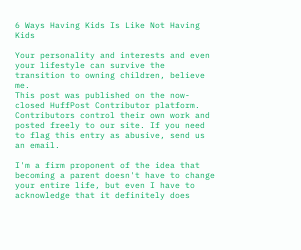6 Ways Having Kids Is Like Not Having Kids

Your personality and interests and even your lifestyle can survive the transition to owning children, believe me.
This post was published on the now-closed HuffPost Contributor platform. Contributors control their own work and posted freely to our site. If you need to flag this entry as abusive, send us an email.

I'm a firm proponent of the idea that becoming a parent doesn't have to change your entire life, but even I have to acknowledge that it definitely does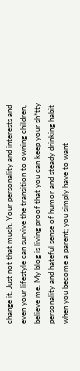change it. Just not that much. Your personality and interests and even your lifestyle can survive the transition to owning children, believe me. My blog is living proof that you can keep your sh*tty personality and hateful sense of humor and steady drinking habit when you become a parent; you simply have to want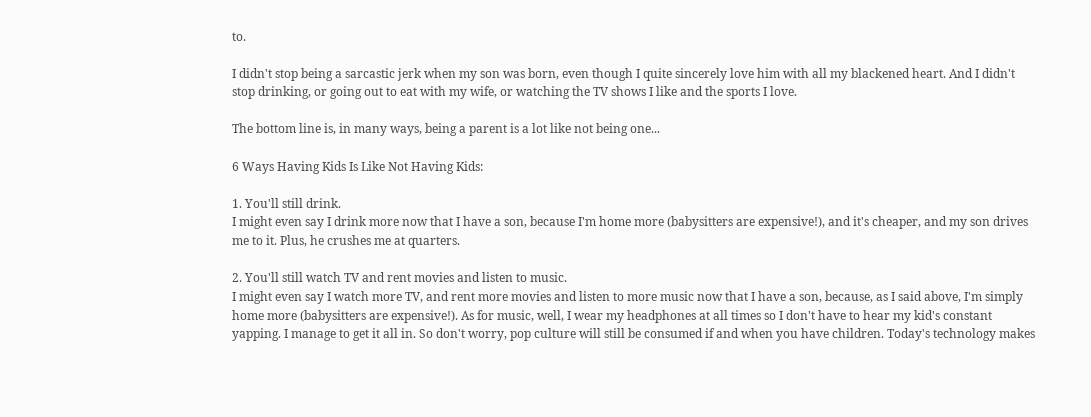to.

I didn't stop being a sarcastic jerk when my son was born, even though I quite sincerely love him with all my blackened heart. And I didn't stop drinking, or going out to eat with my wife, or watching the TV shows I like and the sports I love.

The bottom line is, in many ways, being a parent is a lot like not being one...

6 Ways Having Kids Is Like Not Having Kids:

1. You'll still drink.
I might even say I drink more now that I have a son, because I'm home more (babysitters are expensive!), and it's cheaper, and my son drives me to it. Plus, he crushes me at quarters.

2. You'll still watch TV and rent movies and listen to music.
I might even say I watch more TV, and rent more movies and listen to more music now that I have a son, because, as I said above, I'm simply home more (babysitters are expensive!). As for music, well, I wear my headphones at all times so I don't have to hear my kid's constant yapping. I manage to get it all in. So don't worry, pop culture will still be consumed if and when you have children. Today's technology makes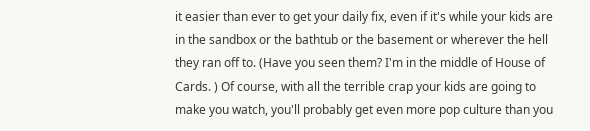it easier than ever to get your daily fix, even if it's while your kids are in the sandbox or the bathtub or the basement or wherever the hell they ran off to. (Have you seen them? I'm in the middle of House of Cards. ) Of course, with all the terrible crap your kids are going to make you watch, you'll probably get even more pop culture than you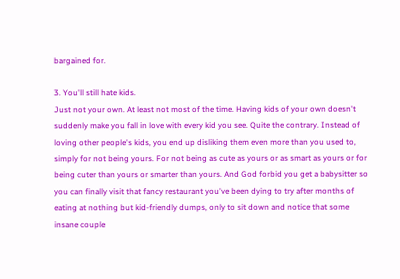bargained for.

3. You'll still hate kids.
Just not your own. At least not most of the time. Having kids of your own doesn't suddenly make you fall in love with every kid you see. Quite the contrary. Instead of loving other people's kids, you end up disliking them even more than you used to, simply for not being yours. For not being as cute as yours or as smart as yours or for being cuter than yours or smarter than yours. And God forbid you get a babysitter so you can finally visit that fancy restaurant you've been dying to try after months of eating at nothing but kid-friendly dumps, only to sit down and notice that some insane couple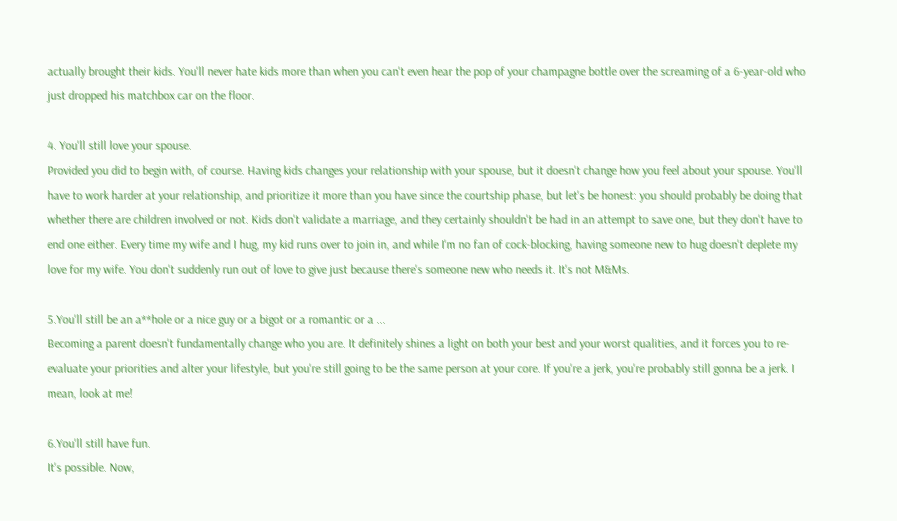actually brought their kids. You'll never hate kids more than when you can't even hear the pop of your champagne bottle over the screaming of a 6-year-old who just dropped his matchbox car on the floor.

4. You'll still love your spouse.
Provided you did to begin with, of course. Having kids changes your relationship with your spouse, but it doesn't change how you feel about your spouse. You'll have to work harder at your relationship, and prioritize it more than you have since the courtship phase, but let's be honest: you should probably be doing that whether there are children involved or not. Kids don't validate a marriage, and they certainly shouldn't be had in an attempt to save one, but they don't have to end one either. Every time my wife and I hug, my kid runs over to join in, and while I'm no fan of cock-blocking, having someone new to hug doesn't deplete my love for my wife. You don't suddenly run out of love to give just because there's someone new who needs it. It's not M&Ms.

5.You'll still be an a**hole or a nice guy or a bigot or a romantic or a ...
Becoming a parent doesn't fundamentally change who you are. It definitely shines a light on both your best and your worst qualities, and it forces you to re-evaluate your priorities and alter your lifestyle, but you're still going to be the same person at your core. If you're a jerk, you're probably still gonna be a jerk. I mean, look at me!

6.You'll still have fun.
It's possible. Now,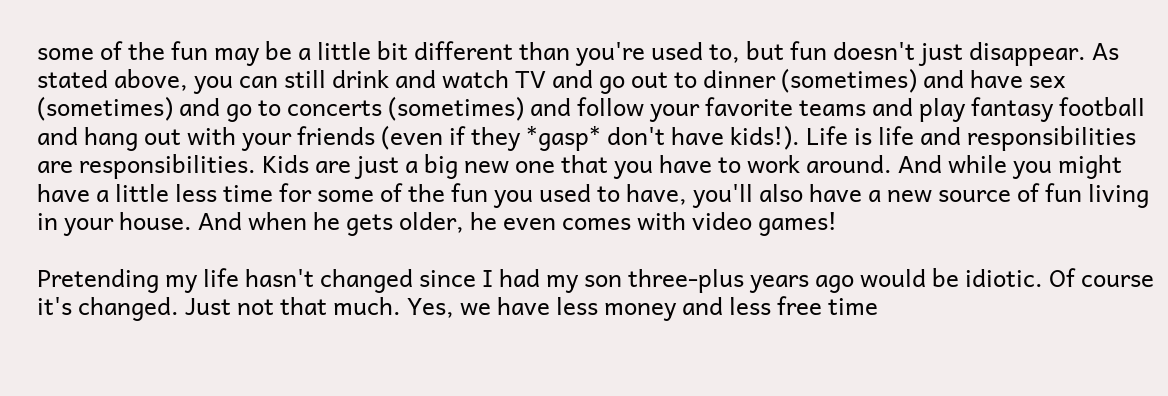some of the fun may be a little bit different than you're used to, but fun doesn't just disappear. As stated above, you can still drink and watch TV and go out to dinner (sometimes) and have sex (sometimes) and go to concerts (sometimes) and follow your favorite teams and play fantasy football and hang out with your friends (even if they *gasp* don't have kids!). Life is life and responsibilities are responsibilities. Kids are just a big new one that you have to work around. And while you might have a little less time for some of the fun you used to have, you'll also have a new source of fun living in your house. And when he gets older, he even comes with video games!

Pretending my life hasn't changed since I had my son three-plus years ago would be idiotic. Of course it's changed. Just not that much. Yes, we have less money and less free time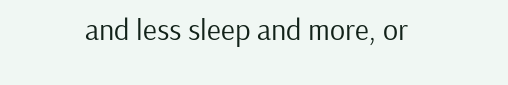and less sleep and more, or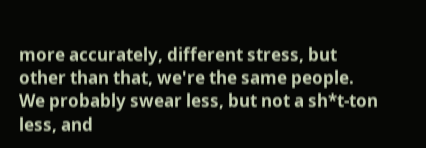more accurately, different stress, but other than that, we're the same people. We probably swear less, but not a sh*t-ton less, and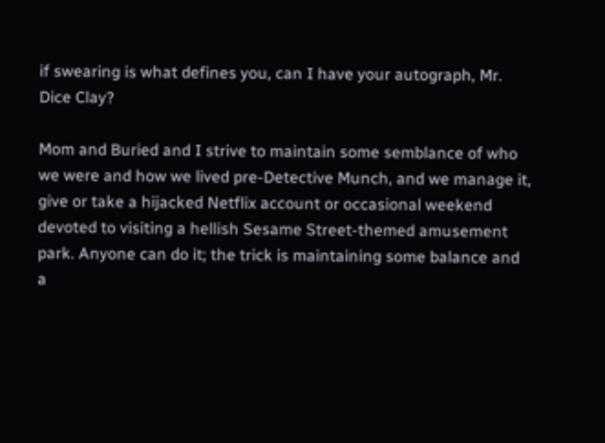if swearing is what defines you, can I have your autograph, Mr. Dice Clay?

Mom and Buried and I strive to maintain some semblance of who we were and how we lived pre-Detective Munch, and we manage it, give or take a hijacked Netflix account or occasional weekend devoted to visiting a hellish Sesame Street-themed amusement park. Anyone can do it; the trick is maintaining some balance and a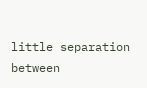little separation between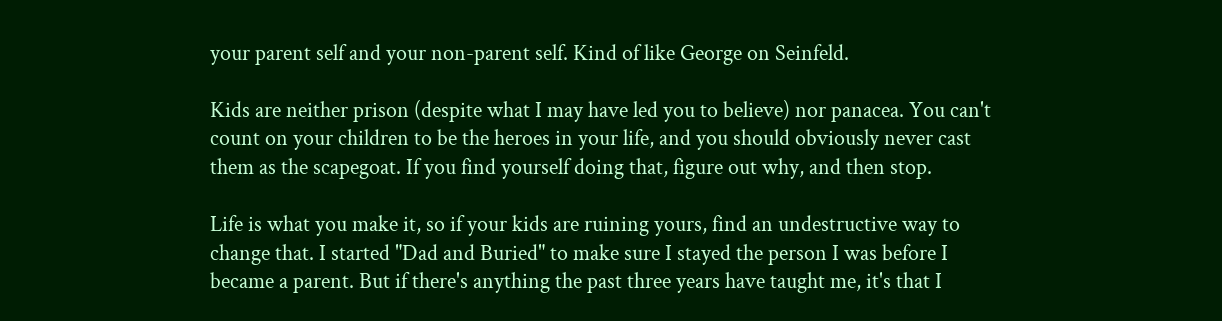your parent self and your non-parent self. Kind of like George on Seinfeld.

Kids are neither prison (despite what I may have led you to believe) nor panacea. You can't count on your children to be the heroes in your life, and you should obviously never cast them as the scapegoat. If you find yourself doing that, figure out why, and then stop.

Life is what you make it, so if your kids are ruining yours, find an undestructive way to change that. I started "Dad and Buried" to make sure I stayed the person I was before I became a parent. But if there's anything the past three years have taught me, it's that I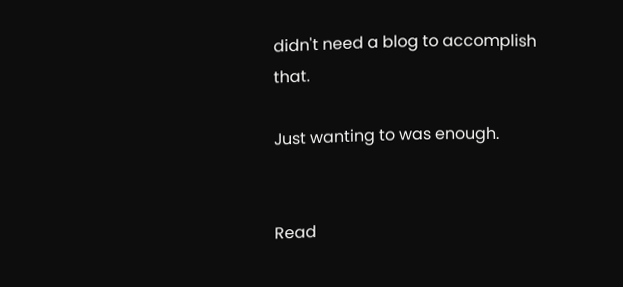didn't need a blog to accomplish that.

Just wanting to was enough.


Read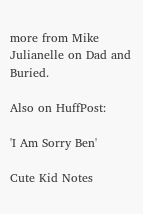more from Mike Julianelle on Dad and Buried.

Also on HuffPost:

'I Am Sorry Ben'

Cute Kid Notes